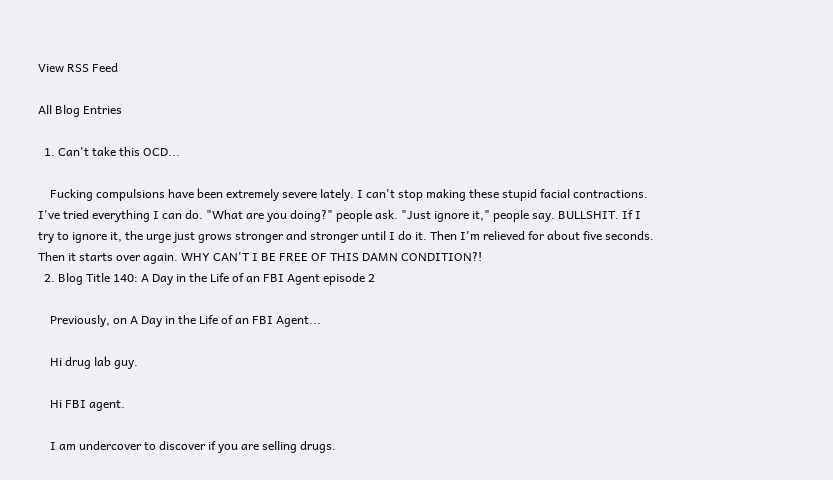View RSS Feed

All Blog Entries

  1. Can't take this OCD...

    Fucking compulsions have been extremely severe lately. I can't stop making these stupid facial contractions. I've tried everything I can do. "What are you doing?" people ask. "Just ignore it," people say. BULLSHIT. If I try to ignore it, the urge just grows stronger and stronger until I do it. Then I'm relieved for about five seconds. Then it starts over again. WHY CAN'T I BE FREE OF THIS DAMN CONDITION?!
  2. Blog Title 140: A Day in the Life of an FBI Agent episode 2

    Previously, on A Day in the Life of an FBI Agent...

    Hi drug lab guy.

    Hi FBI agent.

    I am undercover to discover if you are selling drugs.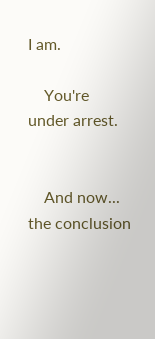I am.

    You're under arrest.


    And now... the conclusion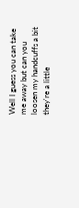Well I guess you can take me away but can you loosen my handcuffs a bit they're a little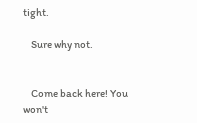tight.

    Sure why not.


    Come back here! You won't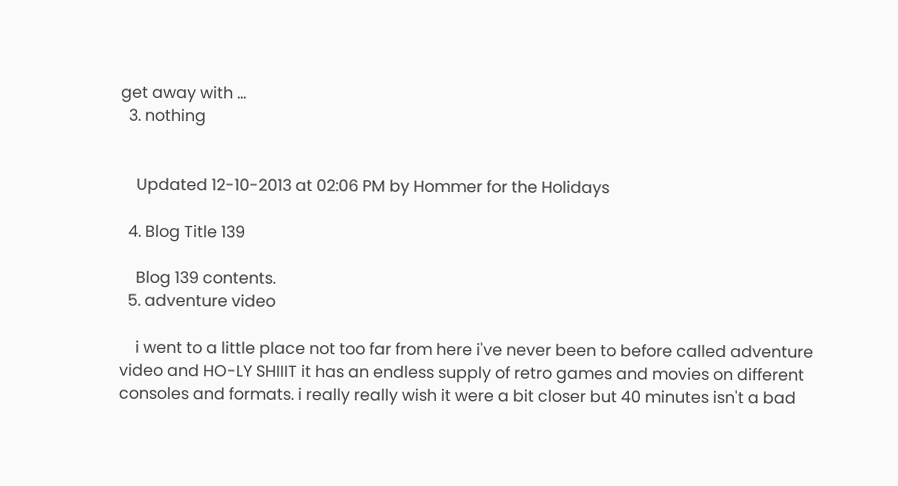get away with ...
  3. nothing


    Updated 12-10-2013 at 02:06 PM by Hommer for the Holidays

  4. Blog Title 139

    Blog 139 contents.
  5. adventure video

    i went to a little place not too far from here i've never been to before called adventure video and HO-LY SHIIIT it has an endless supply of retro games and movies on different consoles and formats. i really really wish it were a bit closer but 40 minutes isn't a bad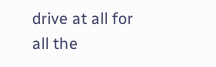drive at all for all the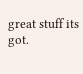great stuff its got.